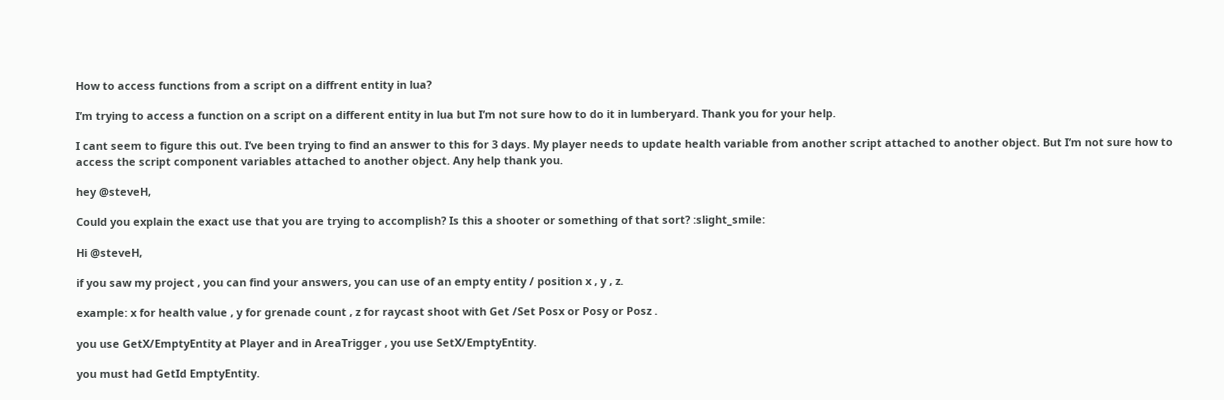How to access functions from a script on a diffrent entity in lua?

I’m trying to access a function on a script on a different entity in lua but I’m not sure how to do it in lumberyard. Thank you for your help.

I cant seem to figure this out. I’ve been trying to find an answer to this for 3 days. My player needs to update health variable from another script attached to another object. But I’m not sure how to access the script component variables attached to another object. Any help thank you.

hey @steveH,

Could you explain the exact use that you are trying to accomplish? Is this a shooter or something of that sort? :slight_smile:

Hi @steveH,

if you saw my project , you can find your answers, you can use of an empty entity / position x , y , z.

example: x for health value , y for grenade count , z for raycast shoot with Get /Set Posx or Posy or Posz .

you use GetX/EmptyEntity at Player and in AreaTrigger , you use SetX/EmptyEntity.

you must had GetId EmptyEntity.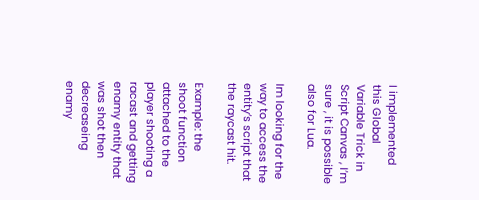I implemented this Global Variable Trick in Script Canvas , I’m sure , it is possible also for Lua.

Im looking for the way to access the entity’s script that the raycast hit.

Example: the shoot function attached to the player shooting a racast and getting enamy entity that was shot then decreaseing enamy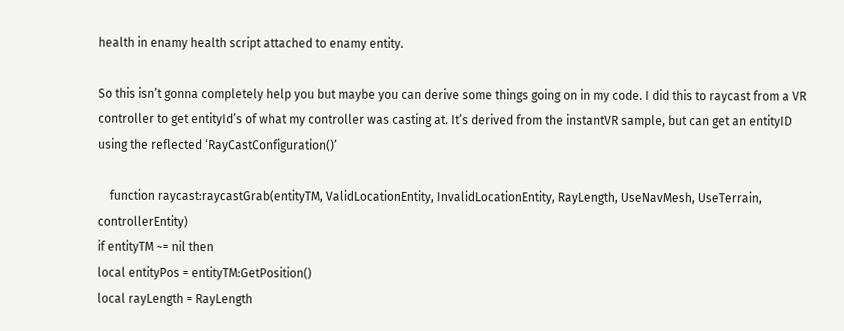health in enamy health script attached to enamy entity.

So this isn’t gonna completely help you but maybe you can derive some things going on in my code. I did this to raycast from a VR controller to get entityId’s of what my controller was casting at. It’s derived from the instantVR sample, but can get an entityID using the reflected ‘RayCastConfiguration()’

    function raycast:raycastGrab(entityTM, ValidLocationEntity, InvalidLocationEntity, RayLength, UseNavMesh, UseTerrain, controllerEntity)
if entityTM ~= nil then
local entityPos = entityTM:GetPosition()
local rayLength = RayLength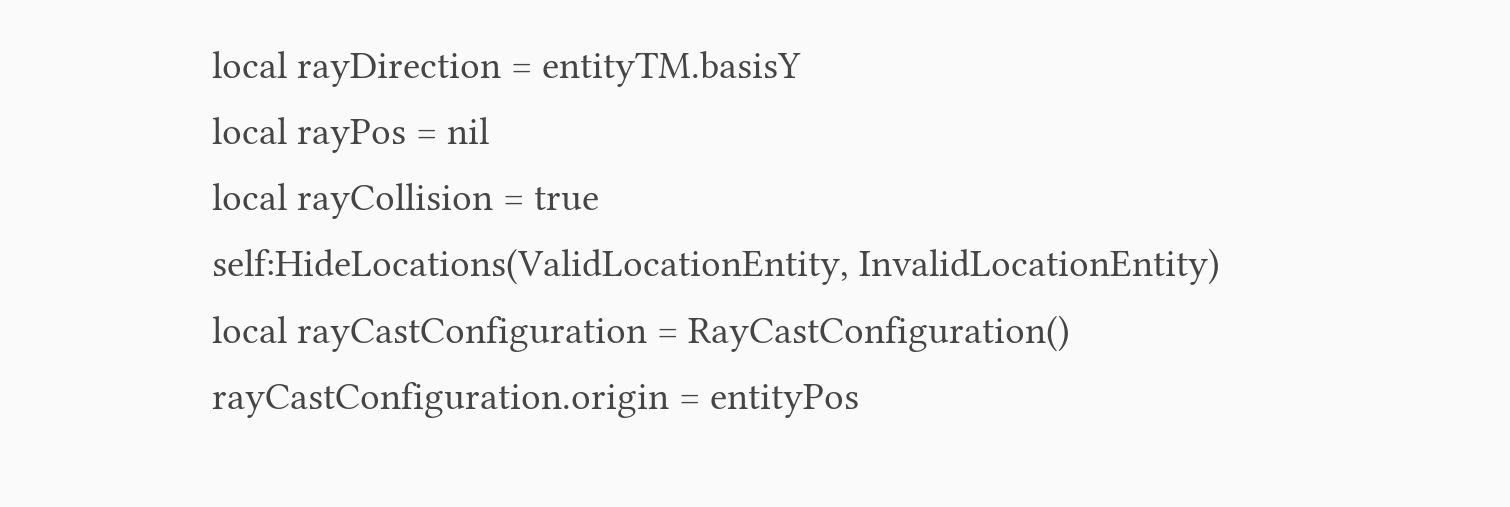local rayDirection = entityTM.basisY
local rayPos = nil
local rayCollision = true
self:HideLocations(ValidLocationEntity, InvalidLocationEntity)
local rayCastConfiguration = RayCastConfiguration()
rayCastConfiguration.origin = entityPos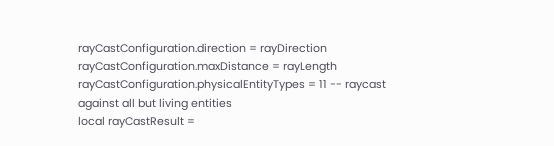rayCastConfiguration.direction = rayDirection
rayCastConfiguration.maxDistance = rayLength
rayCastConfiguration.physicalEntityTypes = 11 -- raycast against all but living entities
local rayCastResult =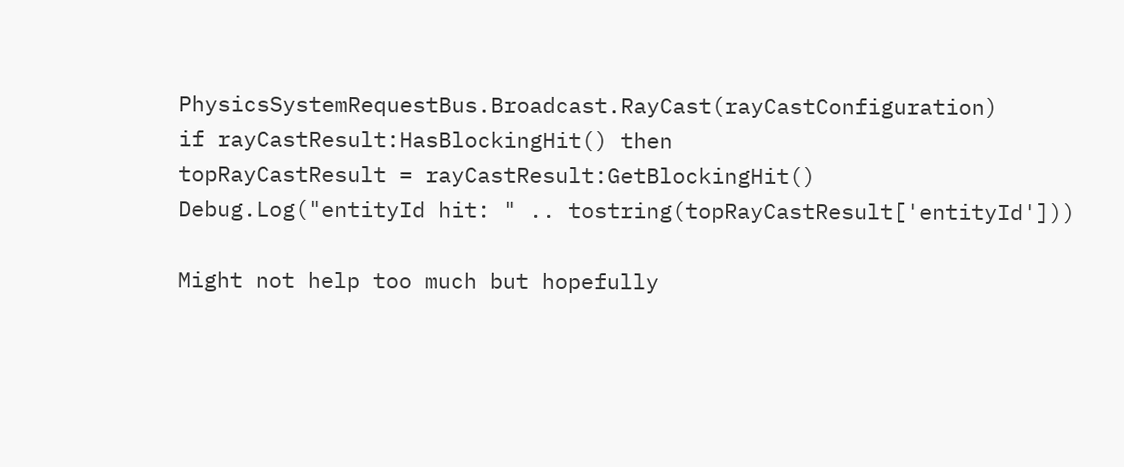PhysicsSystemRequestBus.Broadcast.RayCast(rayCastConfiguration)
if rayCastResult:HasBlockingHit() then
topRayCastResult = rayCastResult:GetBlockingHit()
Debug.Log("entityId hit: " .. tostring(topRayCastResult['entityId']))

Might not help too much but hopefully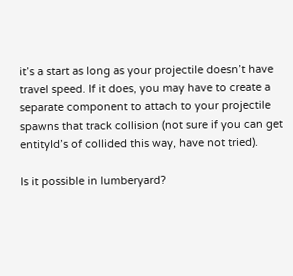it’s a start as long as your projectile doesn’t have travel speed. If it does, you may have to create a separate component to attach to your projectile spawns that track collision (not sure if you can get entityId’s of collided this way, have not tried).

Is it possible in lumberyard?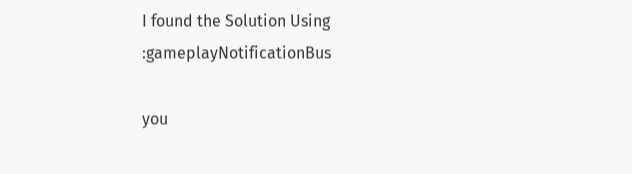I found the Solution Using :gameplayNotificationBus

you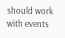should work with events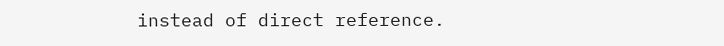instead of direct reference.